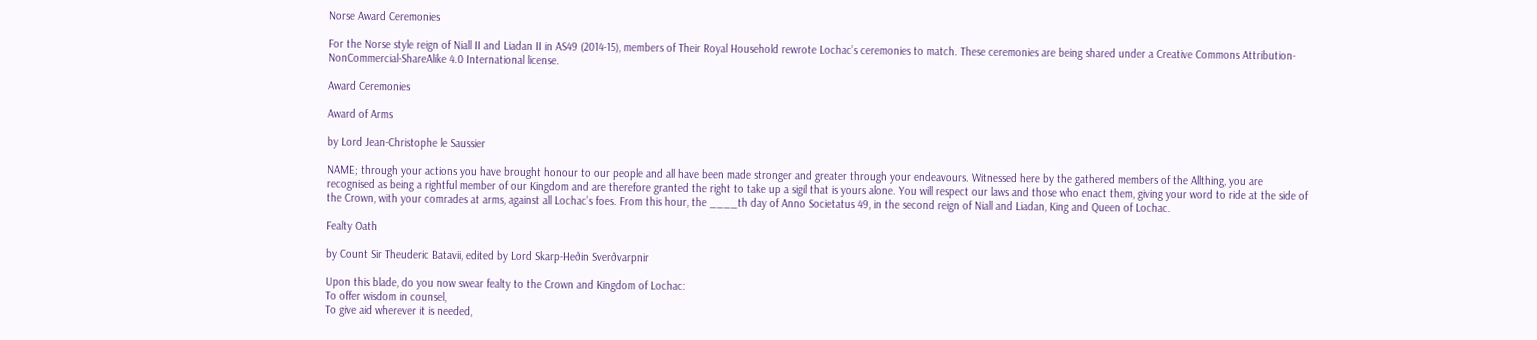Norse Award Ceremonies

For the Norse style reign of Niall II and Liadan II in AS49 (2014-15), members of Their Royal Household rewrote Lochac’s ceremonies to match. These ceremonies are being shared under a Creative Commons Attribution-NonCommercial-ShareAlike 4.0 International license.

Award Ceremonies

Award of Arms

by Lord Jean-Christophe le Saussier

NAME; through your actions you have brought honour to our people and all have been made stronger and greater through your endeavours. Witnessed here by the gathered members of the Allthing, you are recognised as being a rightful member of our Kingdom and are therefore granted the right to take up a sigil that is yours alone. You will respect our laws and those who enact them, giving your word to ride at the side of the Crown, with your comrades at arms, against all Lochac’s foes. From this hour, the ____th day of Anno Societatus 49, in the second reign of Niall and Liadan, King and Queen of Lochac.

Fealty Oath

by Count Sir Theuderic Batavii, edited by Lord Skarp-Heðin Sverðvarpnir

Upon this blade, do you now swear fealty to the Crown and Kingdom of Lochac:
To offer wisdom in counsel,
To give aid wherever it is needed,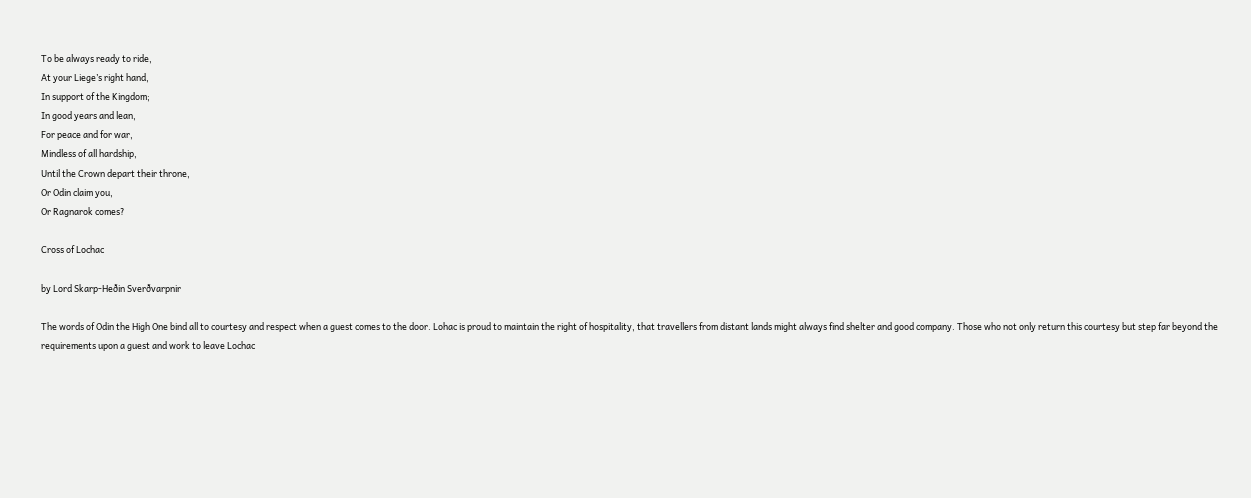To be always ready to ride,
At your Liege’s right hand,
In support of the Kingdom;
In good years and lean,
For peace and for war,
Mindless of all hardship,
Until the Crown depart their throne,
Or Odin claim you,
Or Ragnarok comes?

Cross of Lochac

by Lord Skarp-Heðin Sverðvarpnir

The words of Odin the High One bind all to courtesy and respect when a guest comes to the door. Lohac is proud to maintain the right of hospitality, that travellers from distant lands might always find shelter and good company. Those who not only return this courtesy but step far beyond the requirements upon a guest and work to leave Lochac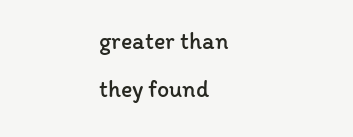greater than they found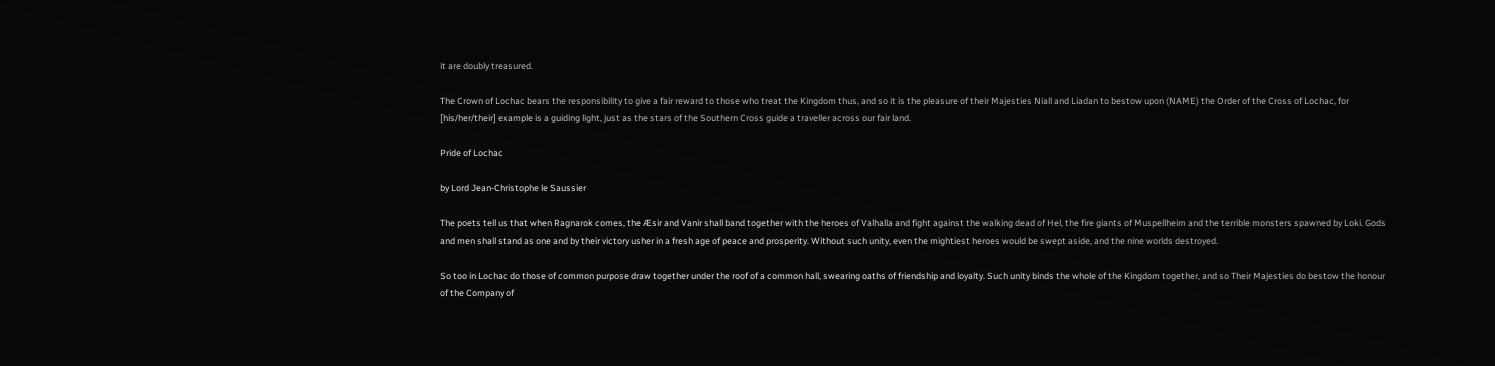it are doubly treasured.

The Crown of Lochac bears the responsibility to give a fair reward to those who treat the Kingdom thus, and so it is the pleasure of their Majesties Niall and Liadan to bestow upon (NAME) the Order of the Cross of Lochac, for [his/her/their] example is a guiding light, just as the stars of the Southern Cross guide a traveller across our fair land.

Pride of Lochac

by Lord Jean-Christophe le Saussier

The poets tell us that when Ragnarok comes, the Æsir and Vanir shall band together with the heroes of Valhalla and fight against the walking dead of Hel, the fire giants of Muspellheim and the terrible monsters spawned by Loki. Gods and men shall stand as one and by their victory usher in a fresh age of peace and prosperity. Without such unity, even the mightiest heroes would be swept aside, and the nine worlds destroyed.

So too in Lochac do those of common purpose draw together under the roof of a common hall, swearing oaths of friendship and loyalty. Such unity binds the whole of the Kingdom together, and so Their Majesties do bestow the honour of the Company of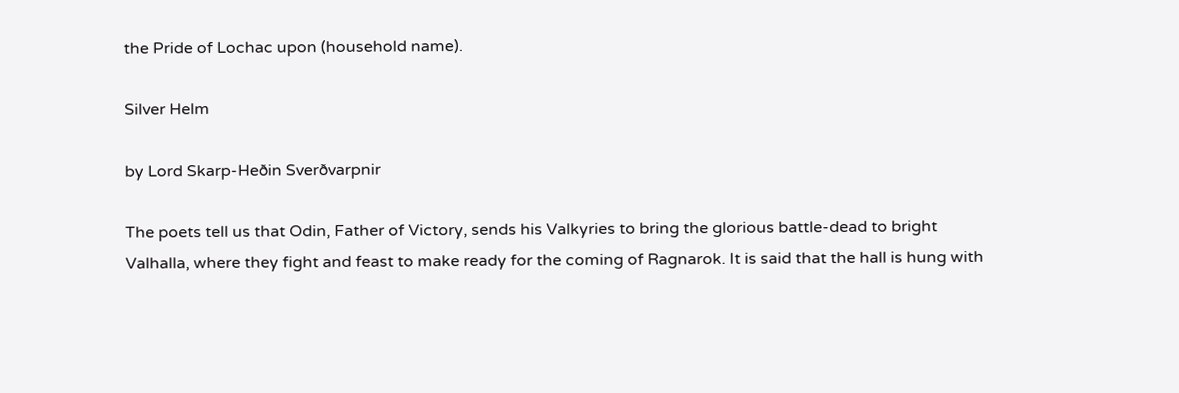the Pride of Lochac upon (household name).

Silver Helm

by Lord Skarp-Heðin Sverðvarpnir

The poets tell us that Odin, Father of Victory, sends his Valkyries to bring the glorious battle-dead to bright Valhalla, where they fight and feast to make ready for the coming of Ragnarok. It is said that the hall is hung with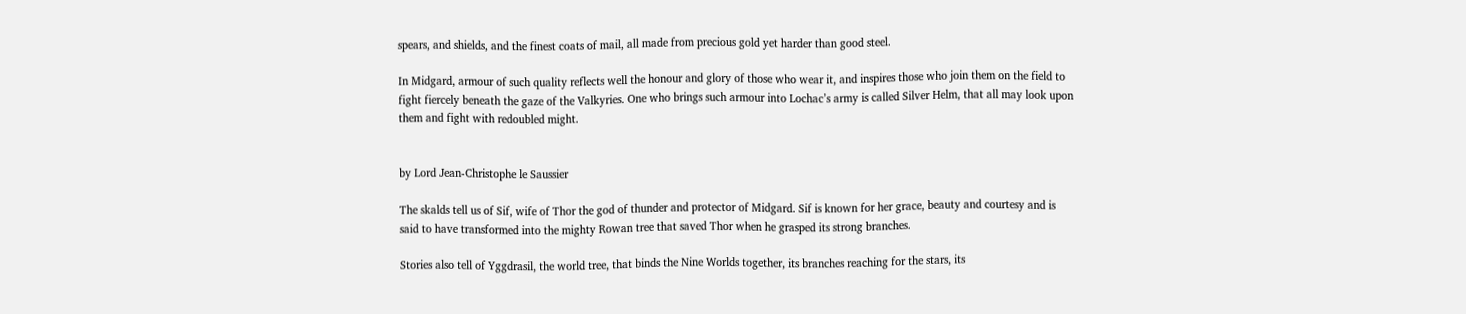spears, and shields, and the finest coats of mail, all made from precious gold yet harder than good steel.

In Midgard, armour of such quality reflects well the honour and glory of those who wear it, and inspires those who join them on the field to fight fiercely beneath the gaze of the Valkyries. One who brings such armour into Lochac’s army is called Silver Helm, that all may look upon them and fight with redoubled might.


by Lord Jean-Christophe le Saussier

The skalds tell us of Sif, wife of Thor the god of thunder and protector of Midgard. Sif is known for her grace, beauty and courtesy and is said to have transformed into the mighty Rowan tree that saved Thor when he grasped its strong branches.

Stories also tell of Yggdrasil, the world tree, that binds the Nine Worlds together, its branches reaching for the stars, its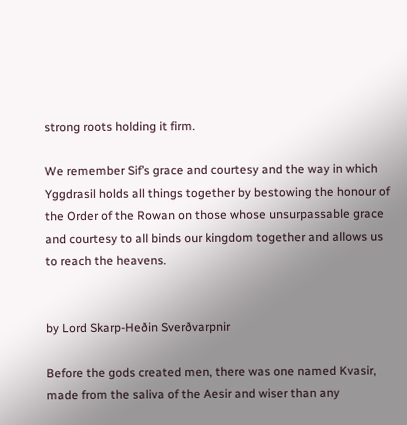strong roots holding it firm.

We remember Sif’s grace and courtesy and the way in which Yggdrasil holds all things together by bestowing the honour of the Order of the Rowan on those whose unsurpassable grace and courtesy to all binds our kingdom together and allows us to reach the heavens.


by Lord Skarp-Heðin Sverðvarpnir

Before the gods created men, there was one named Kvasir, made from the saliva of the Aesir and wiser than any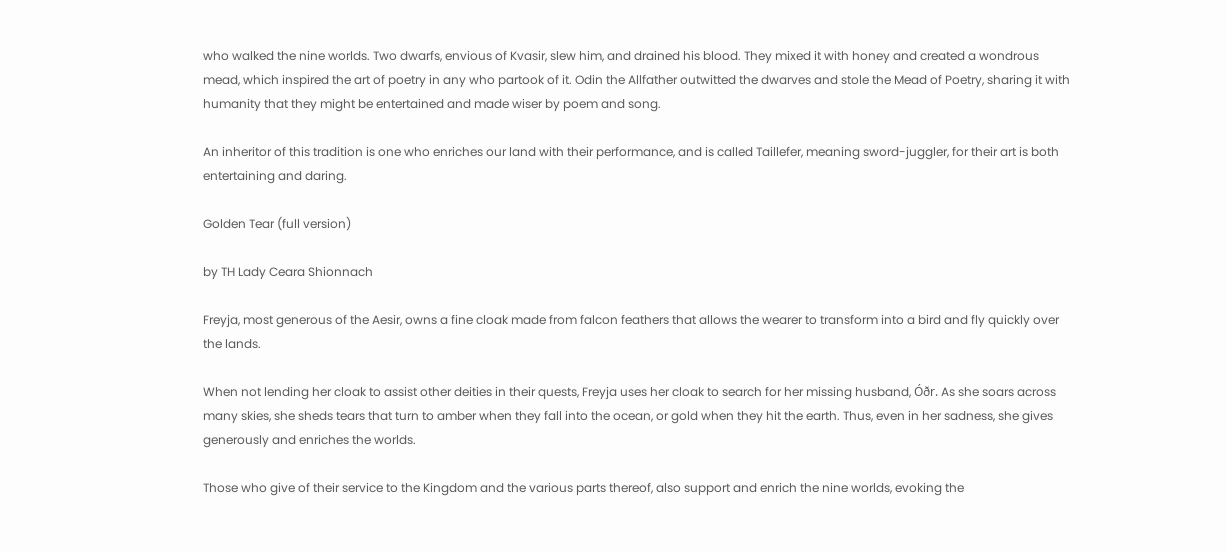who walked the nine worlds. Two dwarfs, envious of Kvasir, slew him, and drained his blood. They mixed it with honey and created a wondrous mead, which inspired the art of poetry in any who partook of it. Odin the Allfather outwitted the dwarves and stole the Mead of Poetry, sharing it with humanity that they might be entertained and made wiser by poem and song.

An inheritor of this tradition is one who enriches our land with their performance, and is called Taillefer, meaning sword-juggler, for their art is both entertaining and daring.

Golden Tear (full version)

by TH Lady Ceara Shionnach

Freyja, most generous of the Aesir, owns a fine cloak made from falcon feathers that allows the wearer to transform into a bird and fly quickly over the lands.

When not lending her cloak to assist other deities in their quests, Freyja uses her cloak to search for her missing husband, Óðr. As she soars across many skies, she sheds tears that turn to amber when they fall into the ocean, or gold when they hit the earth. Thus, even in her sadness, she gives generously and enriches the worlds.

Those who give of their service to the Kingdom and the various parts thereof, also support and enrich the nine worlds, evoking the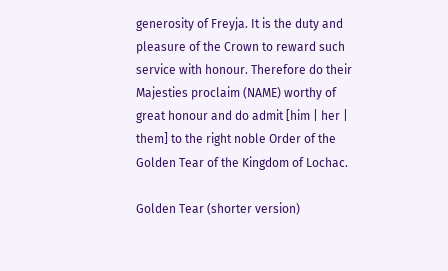generosity of Freyja. It is the duty and pleasure of the Crown to reward such service with honour. Therefore do their Majesties proclaim (NAME) worthy of great honour and do admit [him | her | them] to the right noble Order of the Golden Tear of the Kingdom of Lochac.

Golden Tear (shorter version)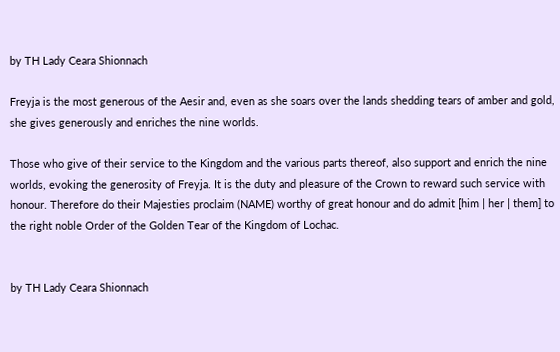by TH Lady Ceara Shionnach

Freyja is the most generous of the Aesir and, even as she soars over the lands shedding tears of amber and gold, she gives generously and enriches the nine worlds.

Those who give of their service to the Kingdom and the various parts thereof, also support and enrich the nine worlds, evoking the generosity of Freyja. It is the duty and pleasure of the Crown to reward such service with honour. Therefore do their Majesties proclaim (NAME) worthy of great honour and do admit [him | her | them] to the right noble Order of the Golden Tear of the Kingdom of Lochac.


by TH Lady Ceara Shionnach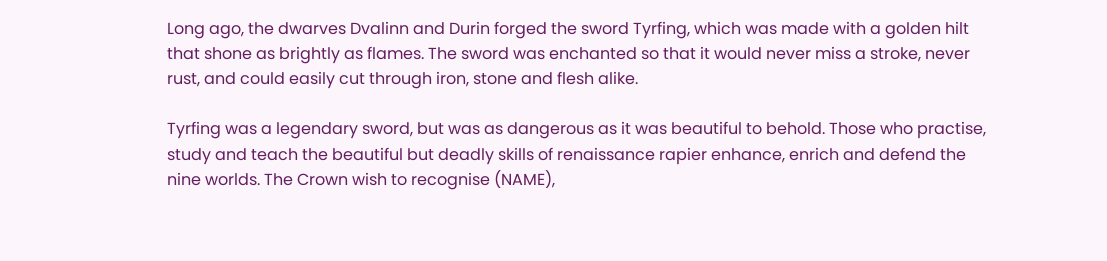Long ago, the dwarves Dvalinn and Durin forged the sword Tyrfing, which was made with a golden hilt that shone as brightly as flames. The sword was enchanted so that it would never miss a stroke, never rust, and could easily cut through iron, stone and flesh alike.

Tyrfing was a legendary sword, but was as dangerous as it was beautiful to behold. Those who practise, study and teach the beautiful but deadly skills of renaissance rapier enhance, enrich and defend the nine worlds. The Crown wish to recognise (NAME),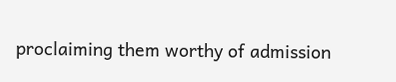proclaiming them worthy of admission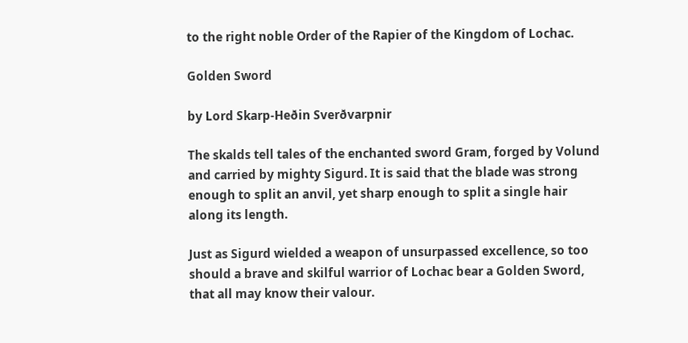to the right noble Order of the Rapier of the Kingdom of Lochac.

Golden Sword

by Lord Skarp-Heðin Sverðvarpnir

The skalds tell tales of the enchanted sword Gram, forged by Volund and carried by mighty Sigurd. It is said that the blade was strong enough to split an anvil, yet sharp enough to split a single hair along its length.

Just as Sigurd wielded a weapon of unsurpassed excellence, so too should a brave and skilful warrior of Lochac bear a Golden Sword, that all may know their valour.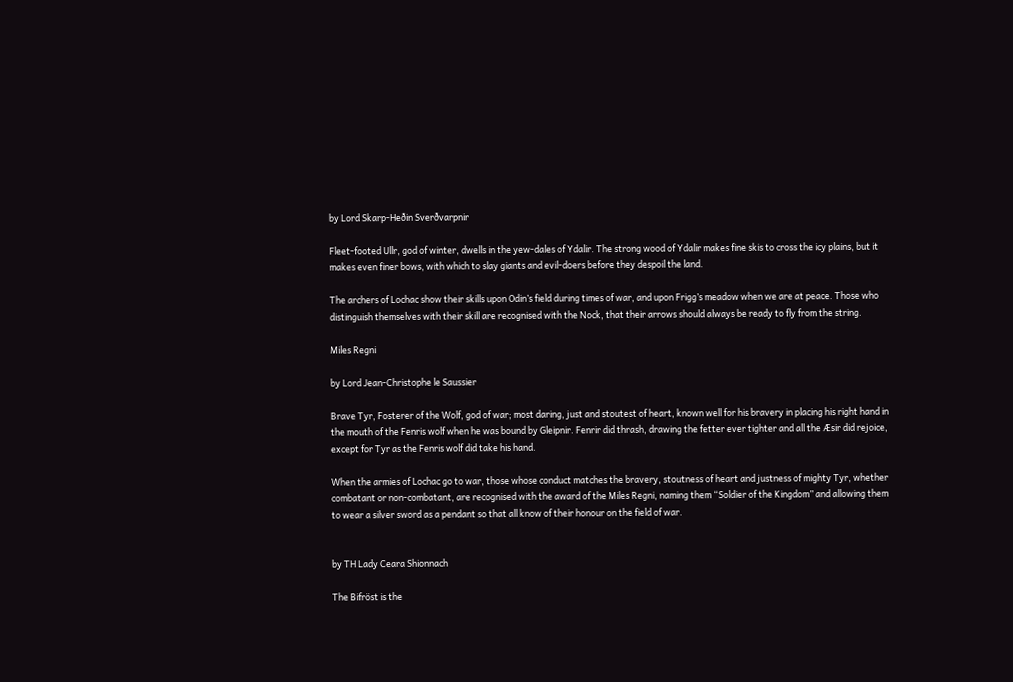by Lord Skarp-Heðin Sverðvarpnir

Fleet-footed Ullr, god of winter, dwells in the yew-dales of Ydalir. The strong wood of Ydalir makes fine skis to cross the icy plains, but it makes even finer bows, with which to slay giants and evil-doers before they despoil the land.

The archers of Lochac show their skills upon Odin’s field during times of war, and upon Frigg’s meadow when we are at peace. Those who distinguish themselves with their skill are recognised with the Nock, that their arrows should always be ready to fly from the string.

Miles Regni

by Lord Jean-Christophe le Saussier

Brave Tyr, Fosterer of the Wolf, god of war; most daring, just and stoutest of heart, known well for his bravery in placing his right hand in the mouth of the Fenris wolf when he was bound by Gleipnir. Fenrir did thrash, drawing the fetter ever tighter and all the Æsir did rejoice, except for Tyr as the Fenris wolf did take his hand.

When the armies of Lochac go to war, those whose conduct matches the bravery, stoutness of heart and justness of mighty Tyr, whether combatant or non-combatant, are recognised with the award of the Miles Regni, naming them “Soldier of the Kingdom” and allowing them to wear a silver sword as a pendant so that all know of their honour on the field of war.


by TH Lady Ceara Shionnach

The Bifröst is the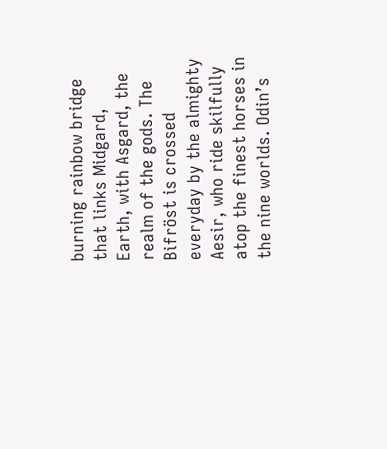burning rainbow bridge that links Midgard, Earth, with Asgard, the realm of the gods. The Bifröst is crossed everyday by the almighty Aesir, who ride skilfully atop the finest horses in the nine worlds. Odin’s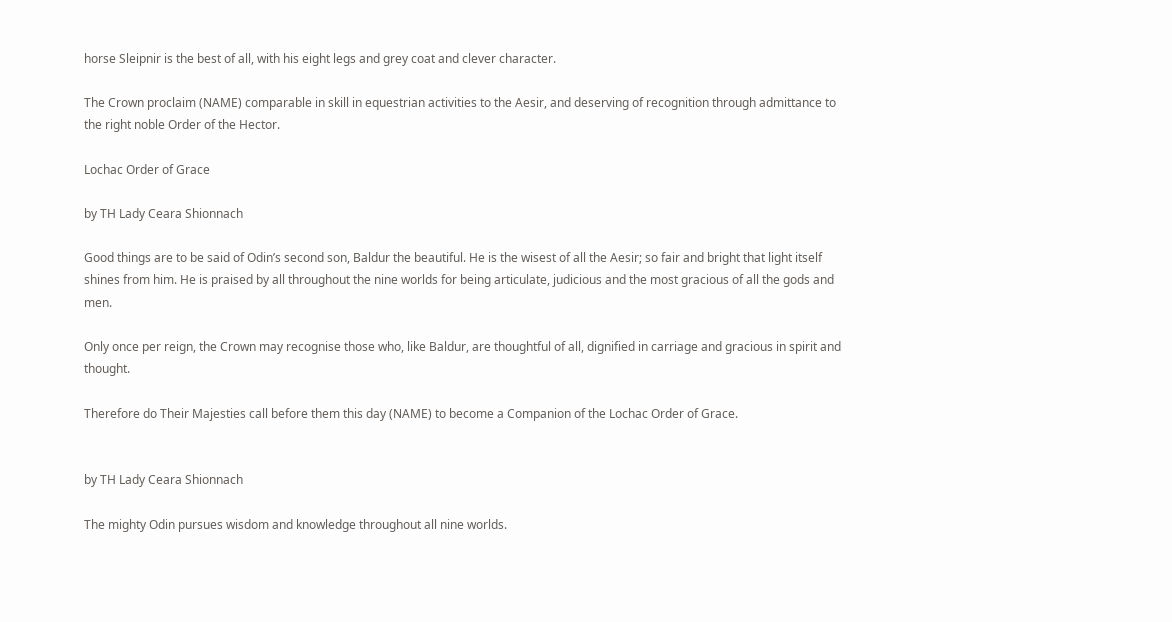horse Sleipnir is the best of all, with his eight legs and grey coat and clever character.

The Crown proclaim (NAME) comparable in skill in equestrian activities to the Aesir, and deserving of recognition through admittance to the right noble Order of the Hector.

Lochac Order of Grace

by TH Lady Ceara Shionnach

Good things are to be said of Odin’s second son, Baldur the beautiful. He is the wisest of all the Aesir; so fair and bright that light itself shines from him. He is praised by all throughout the nine worlds for being articulate, judicious and the most gracious of all the gods and men.

Only once per reign, the Crown may recognise those who, like Baldur, are thoughtful of all, dignified in carriage and gracious in spirit and thought.

Therefore do Their Majesties call before them this day (NAME) to become a Companion of the Lochac Order of Grace.


by TH Lady Ceara Shionnach

The mighty Odin pursues wisdom and knowledge throughout all nine worlds.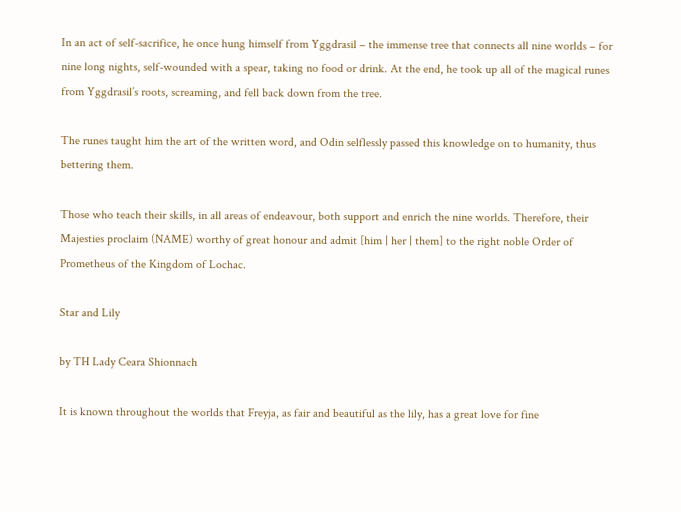In an act of self-sacrifice, he once hung himself from Yggdrasil – the immense tree that connects all nine worlds – for nine long nights, self-wounded with a spear, taking no food or drink. At the end, he took up all of the magical runes from Yggdrasil’s roots, screaming, and fell back down from the tree.

The runes taught him the art of the written word, and Odin selflessly passed this knowledge on to humanity, thus bettering them.

Those who teach their skills, in all areas of endeavour, both support and enrich the nine worlds. Therefore, their Majesties proclaim (NAME) worthy of great honour and admit [him | her | them] to the right noble Order of Prometheus of the Kingdom of Lochac.

Star and Lily

by TH Lady Ceara Shionnach

It is known throughout the worlds that Freyja, as fair and beautiful as the lily, has a great love for fine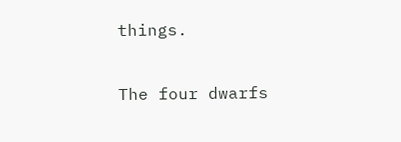things.

The four dwarfs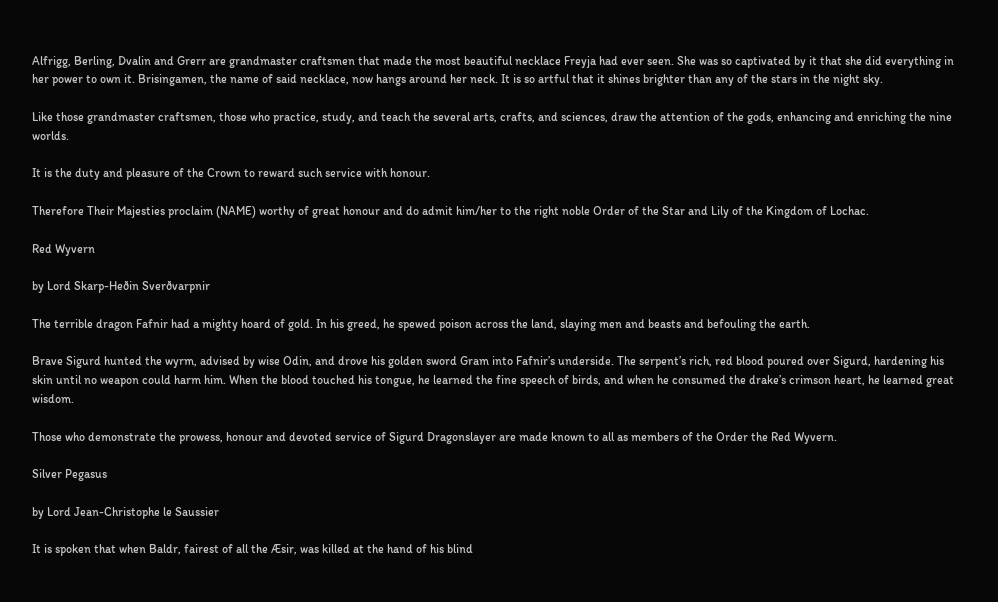Alfrigg, Berling, Dvalin and Grerr are grandmaster craftsmen that made the most beautiful necklace Freyja had ever seen. She was so captivated by it that she did everything in her power to own it. Brisingamen, the name of said necklace, now hangs around her neck. It is so artful that it shines brighter than any of the stars in the night sky.

Like those grandmaster craftsmen, those who practice, study, and teach the several arts, crafts, and sciences, draw the attention of the gods, enhancing and enriching the nine worlds.

It is the duty and pleasure of the Crown to reward such service with honour.

Therefore Their Majesties proclaim (NAME) worthy of great honour and do admit him/her to the right noble Order of the Star and Lily of the Kingdom of Lochac.

Red Wyvern

by Lord Skarp-Heðin Sverðvarpnir

The terrible dragon Fafnir had a mighty hoard of gold. In his greed, he spewed poison across the land, slaying men and beasts and befouling the earth.

Brave Sigurd hunted the wyrm, advised by wise Odin, and drove his golden sword Gram into Fafnir’s underside. The serpent’s rich, red blood poured over Sigurd, hardening his skin until no weapon could harm him. When the blood touched his tongue, he learned the fine speech of birds, and when he consumed the drake’s crimson heart, he learned great wisdom.

Those who demonstrate the prowess, honour and devoted service of Sigurd Dragonslayer are made known to all as members of the Order the Red Wyvern.

Silver Pegasus

by Lord Jean-Christophe le Saussier

It is spoken that when Baldr, fairest of all the Æsir, was killed at the hand of his blind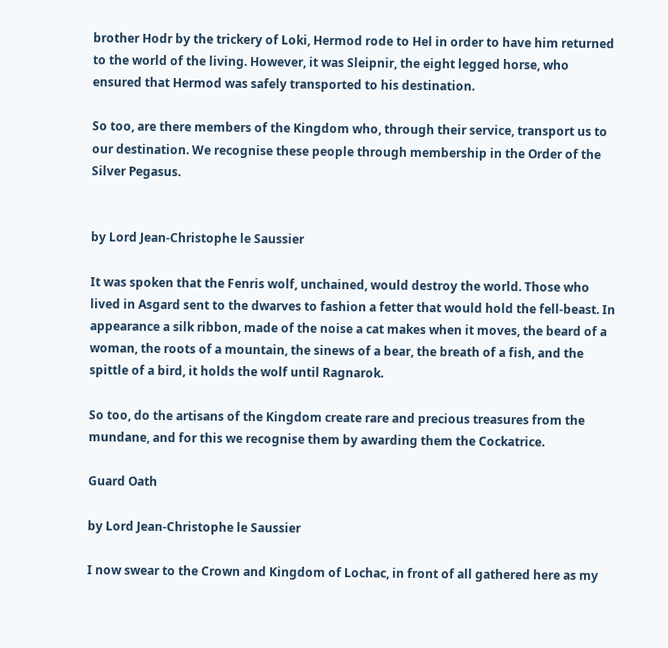brother Hodr by the trickery of Loki, Hermod rode to Hel in order to have him returned to the world of the living. However, it was Sleipnir, the eight legged horse, who ensured that Hermod was safely transported to his destination.

So too, are there members of the Kingdom who, through their service, transport us to our destination. We recognise these people through membership in the Order of the Silver Pegasus.


by Lord Jean-Christophe le Saussier

It was spoken that the Fenris wolf, unchained, would destroy the world. Those who lived in Asgard sent to the dwarves to fashion a fetter that would hold the fell-beast. In appearance a silk ribbon, made of the noise a cat makes when it moves, the beard of a woman, the roots of a mountain, the sinews of a bear, the breath of a fish, and the spittle of a bird, it holds the wolf until Ragnarok.

So too, do the artisans of the Kingdom create rare and precious treasures from the mundane, and for this we recognise them by awarding them the Cockatrice.

Guard Oath

by Lord Jean-Christophe le Saussier

I now swear to the Crown and Kingdom of Lochac, in front of all gathered here as my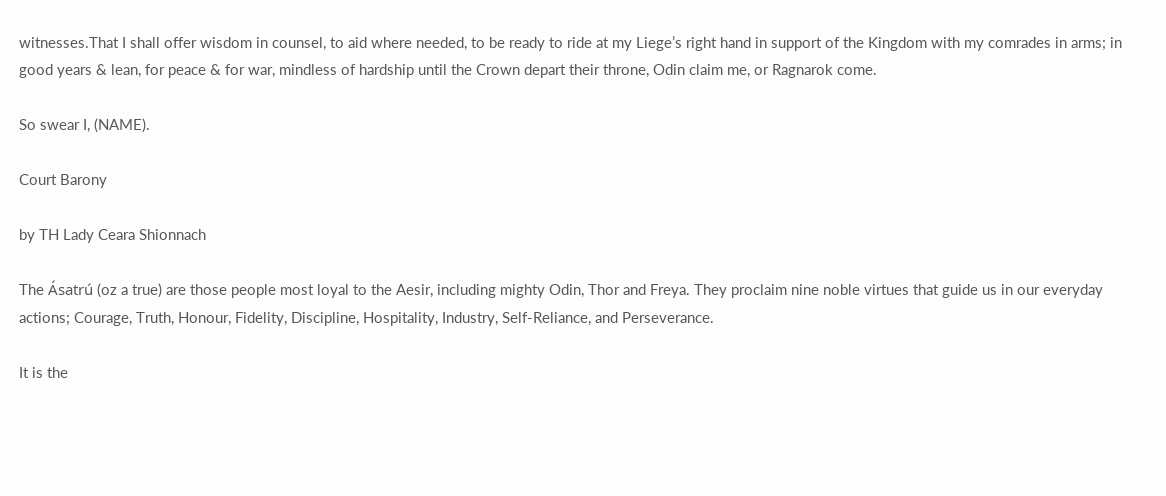witnesses.That I shall offer wisdom in counsel, to aid where needed, to be ready to ride at my Liege’s right hand in support of the Kingdom with my comrades in arms; in good years & lean, for peace & for war, mindless of hardship until the Crown depart their throne, Odin claim me, or Ragnarok come.

So swear I, (NAME).

Court Barony

by TH Lady Ceara Shionnach

The Ásatrú (oz a true) are those people most loyal to the Aesir, including mighty Odin, Thor and Freya. They proclaim nine noble virtues that guide us in our everyday actions; Courage, Truth, Honour, Fidelity, Discipline, Hospitality, Industry, Self-Reliance, and Perseverance.

It is the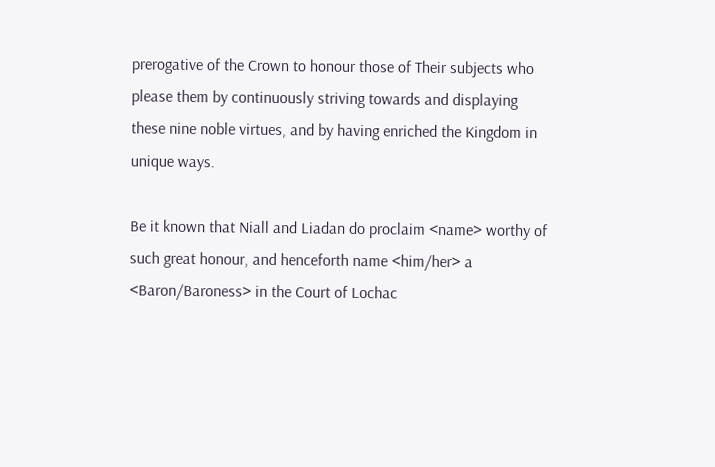prerogative of the Crown to honour those of Their subjects who please them by continuously striving towards and displaying these nine noble virtues, and by having enriched the Kingdom in unique ways.

Be it known that Niall and Liadan do proclaim <name> worthy of such great honour, and henceforth name <him/her> a <Baron/Baroness> in the Court of Lochac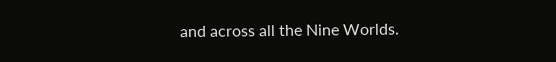and across all the Nine Worlds.